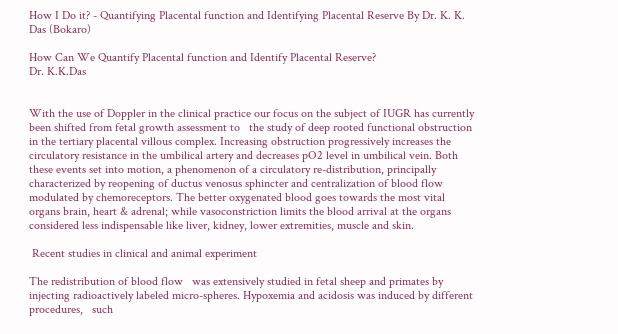How I Do it? - Quantifying Placental function and Identifying Placental Reserve By Dr. K. K. Das (Bokaro)

How Can We Quantify Placental function and Identify Placental Reserve?
Dr. K.K.Das


With the use of Doppler in the clinical practice our focus on the subject of IUGR has currently been shifted from fetal growth assessment to   the study of deep rooted functional obstruction in the tertiary placental villous complex. Increasing obstruction progressively increases the circulatory resistance in the umbilical artery and decreases pO2 level in umbilical vein. Both these events set into motion, a phenomenon of a circulatory re-distribution, principally characterized by reopening of ductus venosus sphincter and centralization of blood flow modulated by chemoreceptors. The better oxygenated blood goes towards the most vital organs brain, heart & adrenal; while vasoconstriction limits the blood arrival at the organs considered less indispensable like liver, kidney, lower extremities, muscle and skin.

 Recent studies in clinical and animal experiment

The redistribution of blood flow   was extensively studied in fetal sheep and primates by injecting radioactively labeled micro-spheres. Hypoxemia and acidosis was induced by different procedures,   such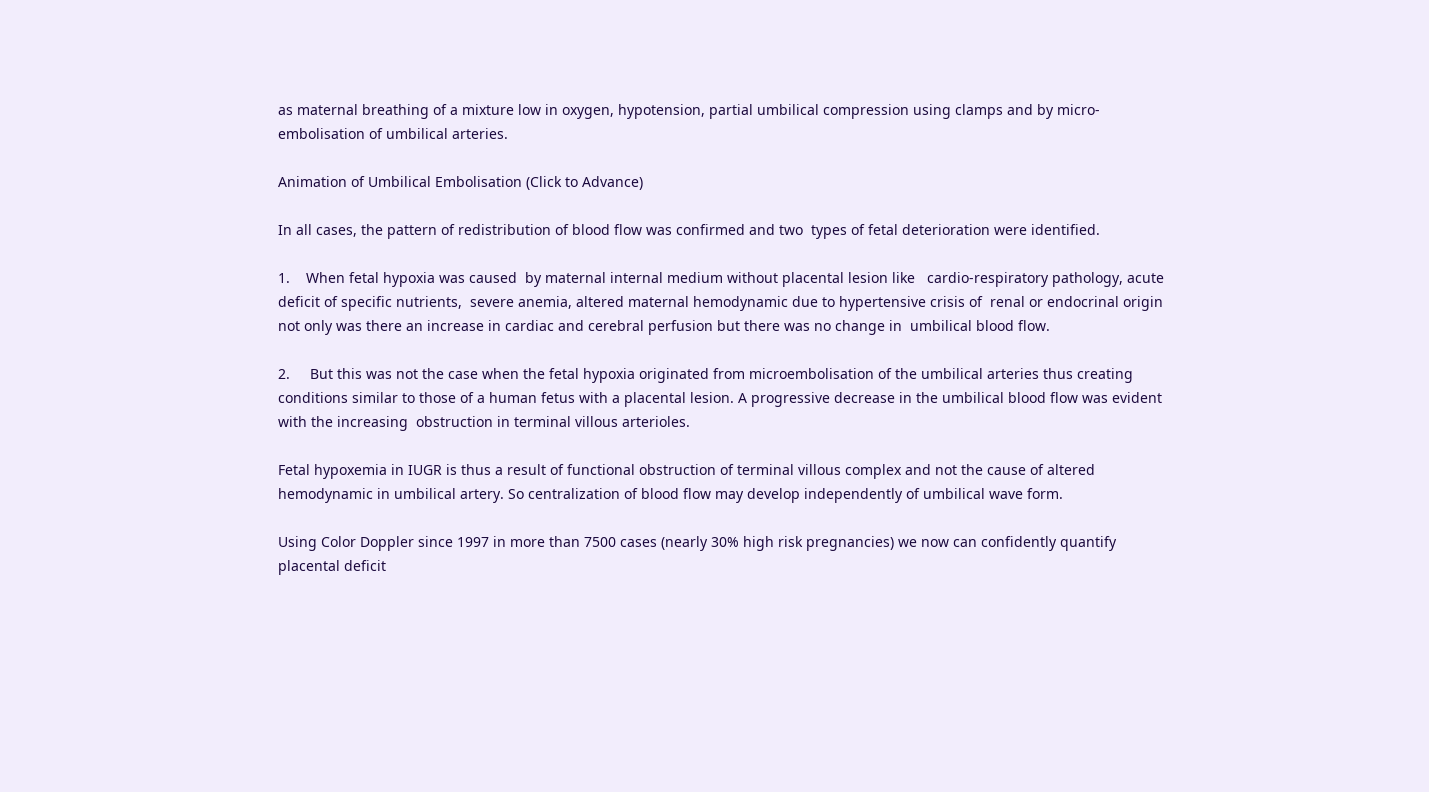as maternal breathing of a mixture low in oxygen, hypotension, partial umbilical compression using clamps and by micro-embolisation of umbilical arteries.

Animation of Umbilical Embolisation (Click to Advance)

In all cases, the pattern of redistribution of blood flow was confirmed and two  types of fetal deterioration were identified.

1.    When fetal hypoxia was caused  by maternal internal medium without placental lesion like   cardio-respiratory pathology, acute deficit of specific nutrients,  severe anemia, altered maternal hemodynamic due to hypertensive crisis of  renal or endocrinal origin not only was there an increase in cardiac and cerebral perfusion but there was no change in  umbilical blood flow.

2.     But this was not the case when the fetal hypoxia originated from microembolisation of the umbilical arteries thus creating conditions similar to those of a human fetus with a placental lesion. A progressive decrease in the umbilical blood flow was evident with the increasing  obstruction in terminal villous arterioles.

Fetal hypoxemia in IUGR is thus a result of functional obstruction of terminal villous complex and not the cause of altered hemodynamic in umbilical artery. So centralization of blood flow may develop independently of umbilical wave form.

Using Color Doppler since 1997 in more than 7500 cases (nearly 30% high risk pregnancies) we now can confidently quantify placental deficit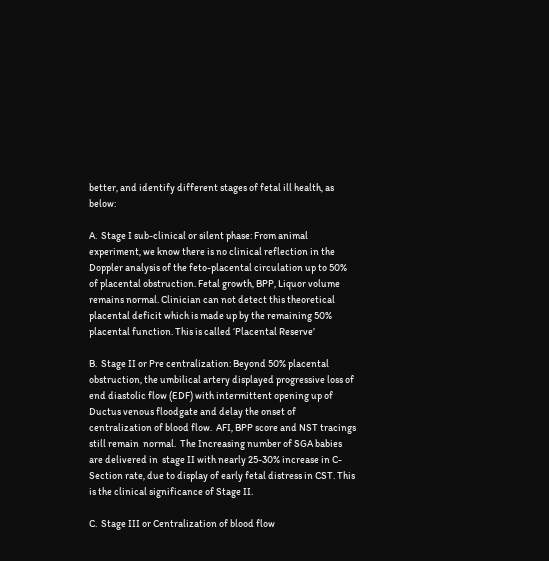better, and identify different stages of fetal ill health, as below:

A.  Stage I sub-clinical or silent phase: From animal experiment, we know there is no clinical reflection in the Doppler analysis of the feto-placental circulation up to 50% of placental obstruction. Fetal growth, BPP, Liquor volume remains normal. Clinician can not detect this theoretical placental deficit which is made up by the remaining 50% placental function. This is called ‘Placental Reserve’

B.  Stage II or Pre centralization: Beyond 50% placental obstruction, the umbilical artery displayed progressive loss of end diastolic flow (EDF) with intermittent opening up of Ductus venous floodgate and delay the onset of centralization of blood flow.  AFI, BPP score and NST tracings still remain  normal.  The Increasing number of SGA babies  are delivered in  stage II with nearly 25-30% increase in C-Section rate, due to display of early fetal distress in CST. This is the clinical significance of Stage II.

C.  Stage III or Centralization of blood flow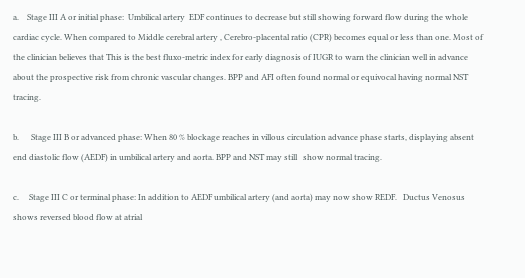a.    Stage III A or initial phase:  Umbilical artery  EDF continues to decrease but still showing forward flow during the whole cardiac cycle. When compared to Middle cerebral artery , Cerebro-placental ratio (CPR) becomes equal or less than one. Most of the clinician believes that This is the best fluxo-metric index for early diagnosis of IUGR to warn the clinician well in advance about the prospective risk from chronic vascular changes. BPP and AFI often found normal or equivocal having normal NST tracing.

b.      Stage III B or advanced phase: When 80 % blockage reaches in villous circulation advance phase starts, displaying absent end diastolic flow (AEDF) in umbilical artery and aorta. BPP and NST may still   show normal tracing.

c.     Stage III C or terminal phase: In addition to AEDF umbilical artery (and aorta) may now show REDF.   Ductus Venosus shows reversed blood flow at atrial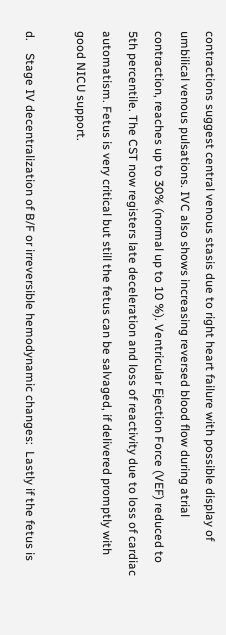contractions suggest central venous stasis due to right heart failure with possible display of umbilical venous pulsations. IVC also shows increasing reversed blood flow during atrial contraction, reaches up to 30% (normal up to 10 %). Ventricular Ejection Force (VEF) reduced to 5th percentile. The CST now registers late deceleration and loss of reactivity due to loss of cardiac automatism. Fetus is very critical but still the fetus can be salvaged, if delivered promptly with good NICU support.

d.    Stage IV decentralization of B/F or irreversible hemodynamic changes:  Lastly if the fetus is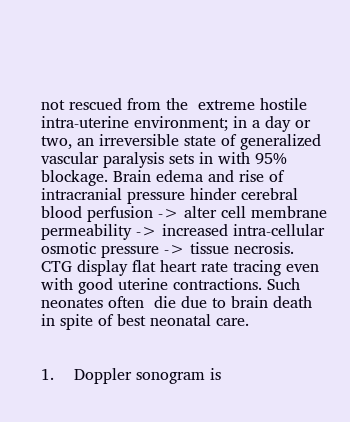not rescued from the  extreme hostile intra-uterine environment; in a day or two, an irreversible state of generalized vascular paralysis sets in with 95% blockage. Brain edema and rise of intracranial pressure hinder cerebral blood perfusion -> alter cell membrane permeability -> increased intra-cellular osmotic pressure -> tissue necrosis.  CTG display flat heart rate tracing even with good uterine contractions. Such neonates often  die due to brain death in spite of best neonatal care.


1.    Doppler sonogram is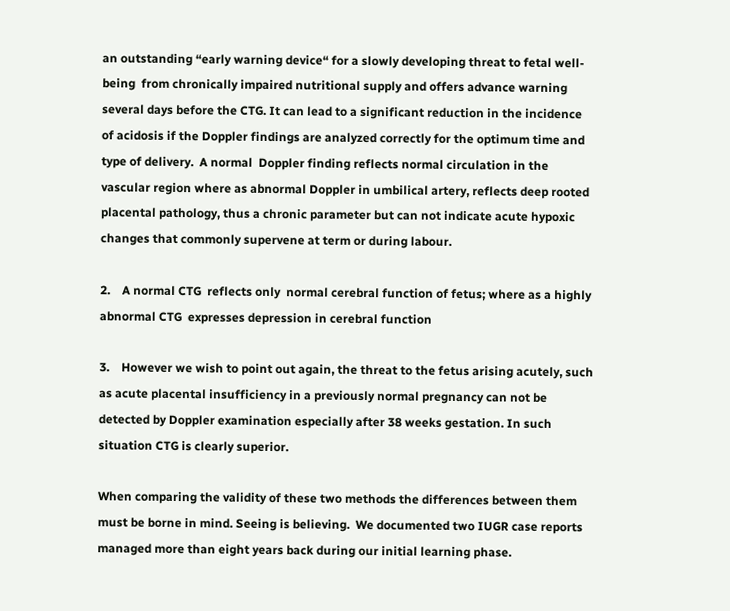an outstanding “early warning device“ for a slowly developing threat to fetal well-being  from chronically impaired nutritional supply and offers advance warning  several days before the CTG. It can lead to a significant reduction in the incidence of acidosis if the Doppler findings are analyzed correctly for the optimum time and type of delivery.  A normal  Doppler finding reflects normal circulation in the vascular region where as abnormal Doppler in umbilical artery, reflects deep rooted placental pathology, thus a chronic parameter but can not indicate acute hypoxic changes that commonly supervene at term or during labour.

2.    A normal CTG  reflects only  normal cerebral function of fetus; where as a highly abnormal CTG  expresses depression in cerebral function

3.    However we wish to point out again, the threat to the fetus arising acutely, such as acute placental insufficiency in a previously normal pregnancy can not be detected by Doppler examination especially after 38 weeks gestation. In such situation CTG is clearly superior.

When comparing the validity of these two methods the differences between them must be borne in mind. Seeing is believing.  We documented two IUGR case reports managed more than eight years back during our initial learning phase.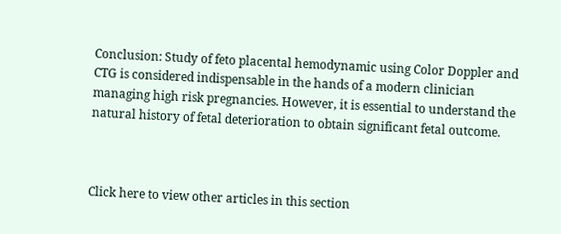Conclusion: Study of feto placental hemodynamic using Color Doppler and CTG is considered indispensable in the hands of a modern clinician  managing high risk pregnancies. However, it is essential to understand the natural history of fetal deterioration to obtain significant fetal outcome.



Click here to view other articles in this section